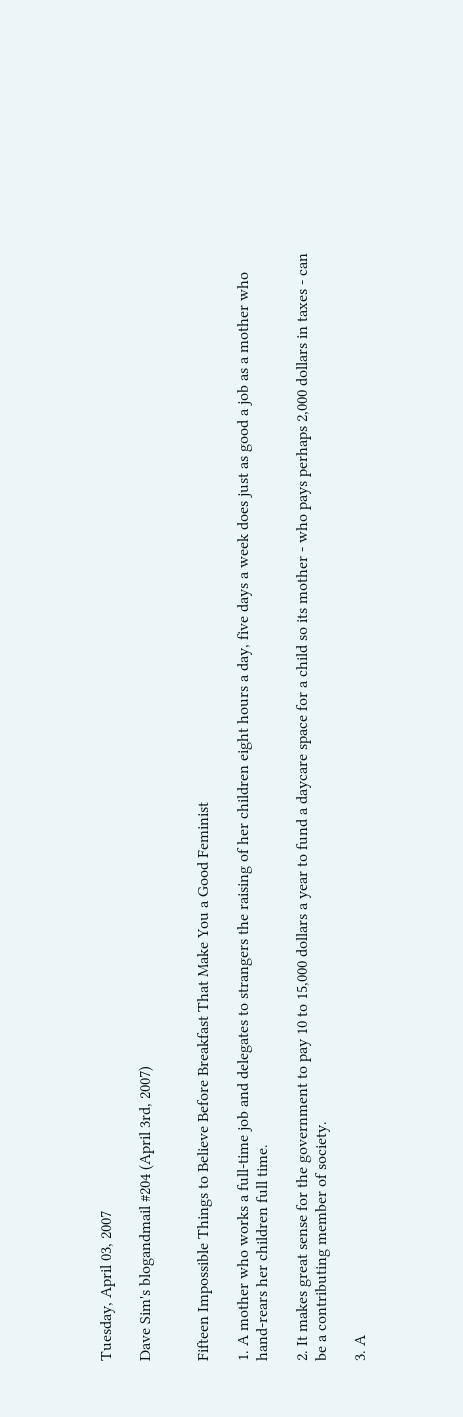Tuesday, April 03, 2007

Dave Sim's blogandmail #204 (April 3rd, 2007)


Fifteen Impossible Things to Believe Before Breakfast That Make You a Good Feminist

1. A mother who works a full-time job and delegates to strangers the raising of her children eight hours a day, five days a week does just as good a job as a mother who hand-rears her children full time.

2. It makes great sense for the government to pay 10 to 15,000 dollars a year to fund a daycare space for a child so its mother - who pays perhaps 2,000 dollars in taxes - can be a contributing member of society.

3. A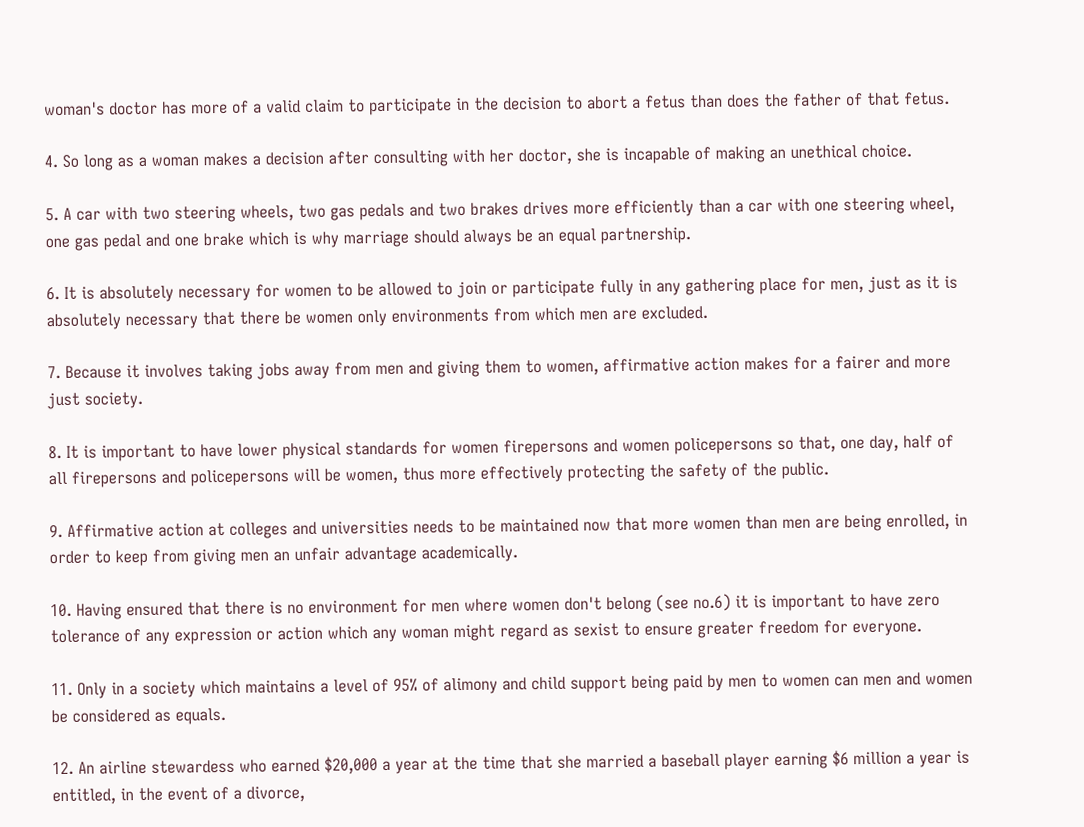woman's doctor has more of a valid claim to participate in the decision to abort a fetus than does the father of that fetus.

4. So long as a woman makes a decision after consulting with her doctor, she is incapable of making an unethical choice.

5. A car with two steering wheels, two gas pedals and two brakes drives more efficiently than a car with one steering wheel, one gas pedal and one brake which is why marriage should always be an equal partnership.

6. It is absolutely necessary for women to be allowed to join or participate fully in any gathering place for men, just as it is absolutely necessary that there be women only environments from which men are excluded.

7. Because it involves taking jobs away from men and giving them to women, affirmative action makes for a fairer and more just society.

8. It is important to have lower physical standards for women firepersons and women policepersons so that, one day, half of all firepersons and policepersons will be women, thus more effectively protecting the safety of the public.

9. Affirmative action at colleges and universities needs to be maintained now that more women than men are being enrolled, in order to keep from giving men an unfair advantage academically.

10. Having ensured that there is no environment for men where women don't belong (see no.6) it is important to have zero tolerance of any expression or action which any woman might regard as sexist to ensure greater freedom for everyone.

11. Only in a society which maintains a level of 95% of alimony and child support being paid by men to women can men and women be considered as equals.

12. An airline stewardess who earned $20,000 a year at the time that she married a baseball player earning $6 million a year is entitled, in the event of a divorce,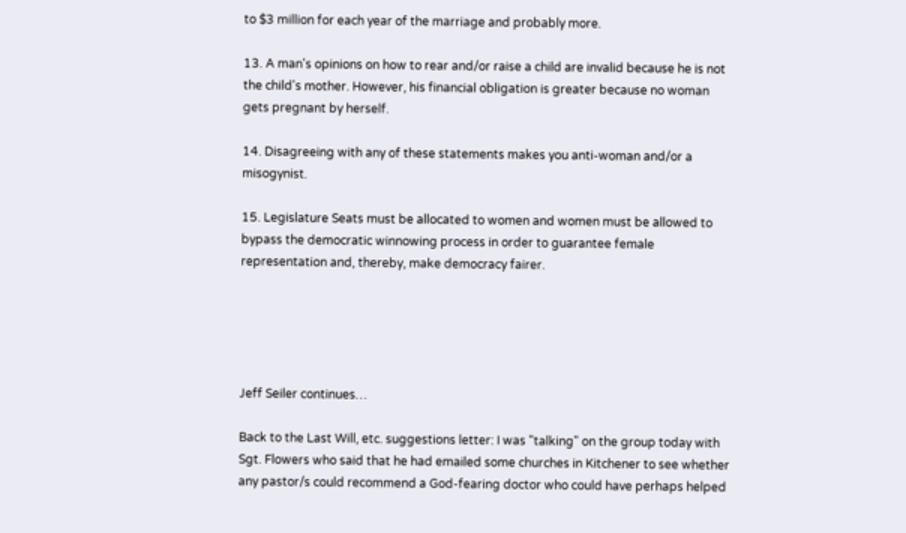to $3 million for each year of the marriage and probably more.

13. A man's opinions on how to rear and/or raise a child are invalid because he is not the child's mother. However, his financial obligation is greater because no woman gets pregnant by herself.

14. Disagreeing with any of these statements makes you anti-woman and/or a misogynist.

15. Legislature Seats must be allocated to women and women must be allowed to bypass the democratic winnowing process in order to guarantee female representation and, thereby, make democracy fairer.





Jeff Seiler continues…

Back to the Last Will, etc. suggestions letter: I was "talking" on the group today with Sgt. Flowers who said that he had emailed some churches in Kitchener to see whether any pastor/s could recommend a God-fearing doctor who could have perhaps helped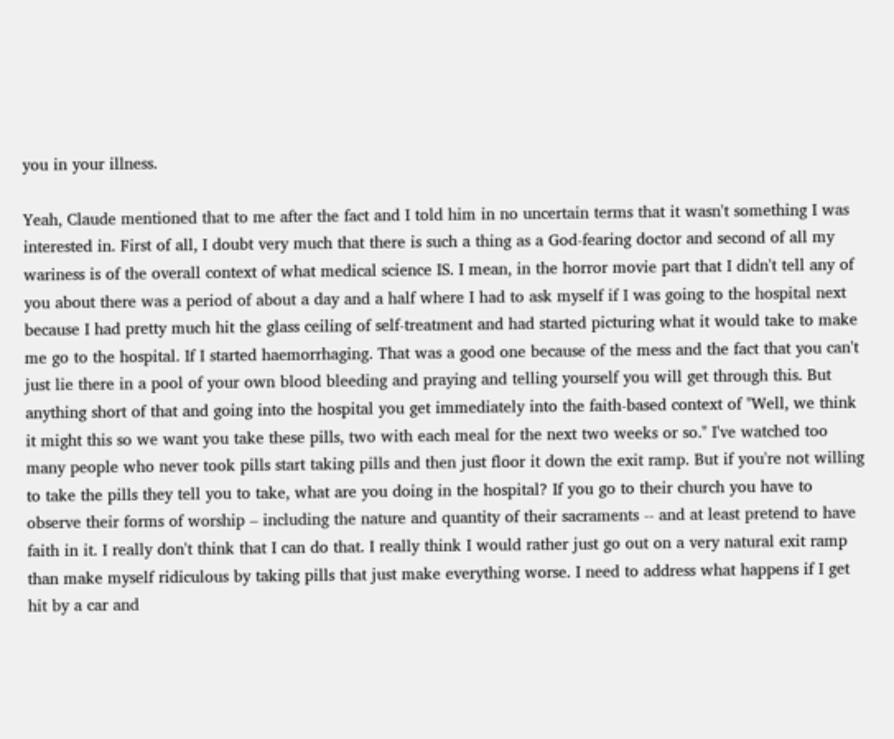you in your illness.

Yeah, Claude mentioned that to me after the fact and I told him in no uncertain terms that it wasn't something I was interested in. First of all, I doubt very much that there is such a thing as a God-fearing doctor and second of all my wariness is of the overall context of what medical science IS. I mean, in the horror movie part that I didn't tell any of you about there was a period of about a day and a half where I had to ask myself if I was going to the hospital next because I had pretty much hit the glass ceiling of self-treatment and had started picturing what it would take to make me go to the hospital. If I started haemorrhaging. That was a good one because of the mess and the fact that you can't just lie there in a pool of your own blood bleeding and praying and telling yourself you will get through this. But anything short of that and going into the hospital you get immediately into the faith-based context of "Well, we think it might this so we want you take these pills, two with each meal for the next two weeks or so." I've watched too many people who never took pills start taking pills and then just floor it down the exit ramp. But if you're not willing to take the pills they tell you to take, what are you doing in the hospital? If you go to their church you have to observe their forms of worship – including the nature and quantity of their sacraments -- and at least pretend to have faith in it. I really don't think that I can do that. I really think I would rather just go out on a very natural exit ramp than make myself ridiculous by taking pills that just make everything worse. I need to address what happens if I get hit by a car and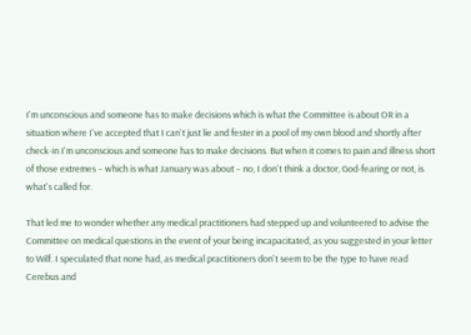I'm unconscious and someone has to make decisions which is what the Committee is about OR in a situation where I've accepted that I can't just lie and fester in a pool of my own blood and shortly after check-in I'm unconscious and someone has to make decisions. But when it comes to pain and illness short of those extremes – which is what January was about – no, I don't think a doctor, God-fearing or not, is what's called for.

That led me to wonder whether any medical practitioners had stepped up and volunteered to advise the Committee on medical questions in the event of your being incapacitated, as you suggested in your letter to Wilf. I speculated that none had, as medical practitioners don't seem to be the type to have read Cerebus and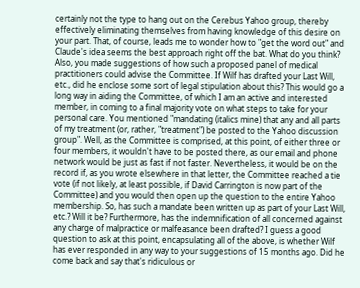certainly not the type to hang out on the Cerebus Yahoo group, thereby effectively eliminating themselves from having knowledge of this desire on your part. That, of course, leads me to wonder how to "get the word out" and Claude's idea seems the best approach right off the bat. What do you think? Also, you made suggestions of how such a proposed panel of medical practitioners could advise the Committee. If Wilf has drafted your Last Will, etc., did he enclose some sort of legal stipulation about this? This would go a long way in aiding the Committee, of which I am an active and interested member, in coming to a final majority vote on what steps to take for your personal care. You mentioned "mandating (italics mine) that any and all parts of my treatment (or, rather, "treatment") be posted to the Yahoo discussion group". Well, as the Committee is comprised, at this point, of either three or four members, it wouldn't have to be posted there, as our email and phone network would be just as fast if not faster. Nevertheless, it would be on the record if, as you wrote elsewhere in that letter, the Committee reached a tie vote (if not likely, at least possible, if David Carrington is now part of the Committee) and you would then open up the question to the entire Yahoo membership. So, has such a mandate been written up as part of your Last Will, etc.? Will it be? Furthermore, has the indemnification of all concerned against any charge of malpractice or malfeasance been drafted? I guess a good question to ask at this point, encapsulating all of the above, is whether Wilf has ever responded in any way to your suggestions of 15 months ago. Did he come back and say that's ridiculous or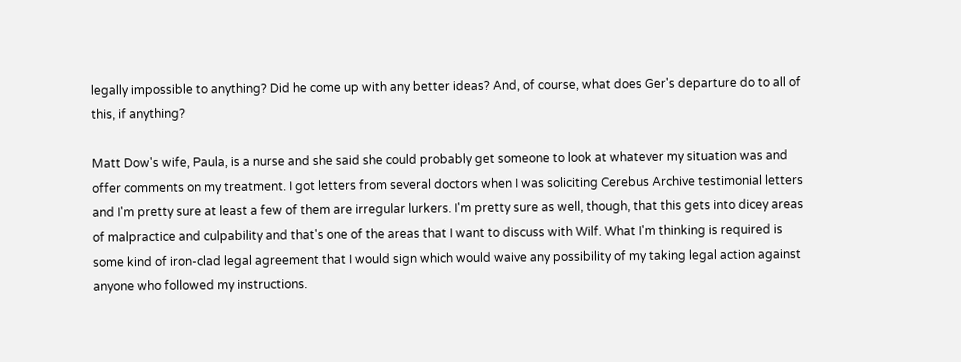legally impossible to anything? Did he come up with any better ideas? And, of course, what does Ger's departure do to all of this, if anything?

Matt Dow's wife, Paula, is a nurse and she said she could probably get someone to look at whatever my situation was and offer comments on my treatment. I got letters from several doctors when I was soliciting Cerebus Archive testimonial letters and I'm pretty sure at least a few of them are irregular lurkers. I'm pretty sure as well, though, that this gets into dicey areas of malpractice and culpability and that's one of the areas that I want to discuss with Wilf. What I'm thinking is required is some kind of iron-clad legal agreement that I would sign which would waive any possibility of my taking legal action against anyone who followed my instructions.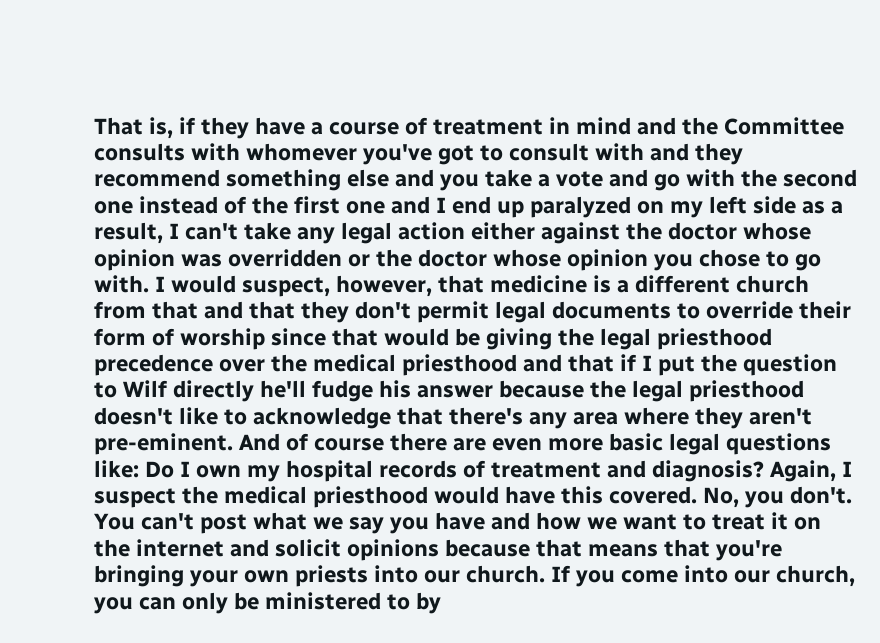That is, if they have a course of treatment in mind and the Committee consults with whomever you've got to consult with and they recommend something else and you take a vote and go with the second one instead of the first one and I end up paralyzed on my left side as a result, I can't take any legal action either against the doctor whose opinion was overridden or the doctor whose opinion you chose to go with. I would suspect, however, that medicine is a different church from that and that they don't permit legal documents to override their form of worship since that would be giving the legal priesthood precedence over the medical priesthood and that if I put the question to Wilf directly he'll fudge his answer because the legal priesthood doesn't like to acknowledge that there's any area where they aren't pre-eminent. And of course there are even more basic legal questions like: Do I own my hospital records of treatment and diagnosis? Again, I suspect the medical priesthood would have this covered. No, you don't. You can't post what we say you have and how we want to treat it on the internet and solicit opinions because that means that you're bringing your own priests into our church. If you come into our church, you can only be ministered to by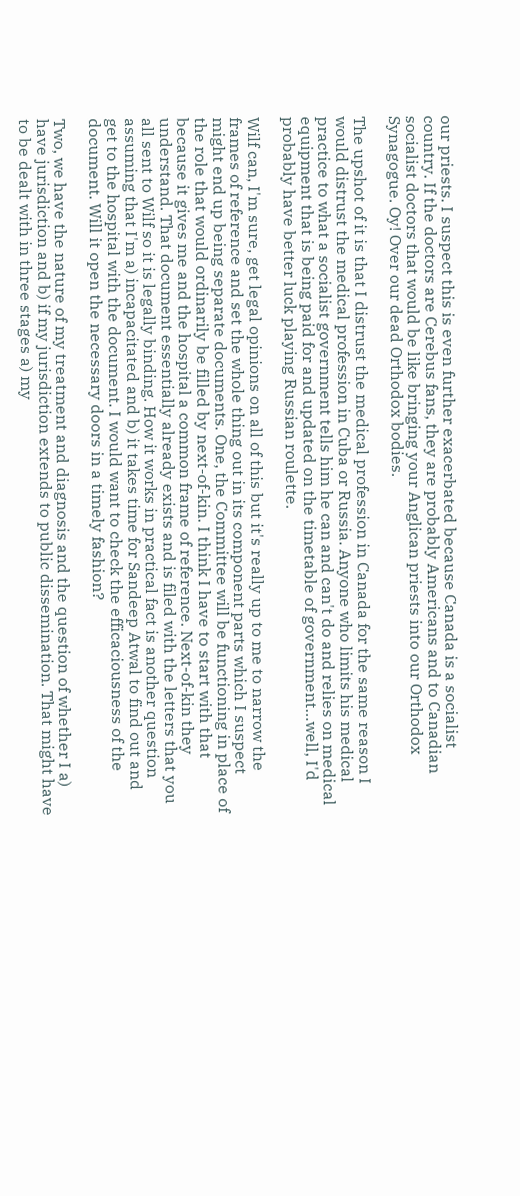our priests. I suspect this is even further exacerbated because Canada is a socialist country. If the doctors are Cerebus fans, they are probably Americans and to Canadian socialist doctors that would be like bringing your Anglican priests into our Orthodox Synagogue. Oy! Over our dead Orthodox bodies.

The upshot of it is that I distrust the medical profession in Canada for the same reason I would distrust the medical profession in Cuba or Russia. Anyone who limits his medical practice to what a socialist government tells him he can and can't do and relies on medical equipment that is being paid for and updated on the timetable of government…well, I'd probably have better luck playing Russian roulette.

Wilf can, I'm sure, get legal opinions on all of this but it's really up to me to narrow the frames of reference and set the whole thing out in its component parts which I suspect might end up being separate documents. One, the Committee will be functioning in place of the role that would ordinarily be filled by next-of-kin. I think I have to start with that because it gives me and the hospital a common frame of reference. Next-of-kin they understand. That document essentially already exists and is filed with the letters that you all sent to Wilf so it is legally binding. How it works in practical fact is another question assuming that I'm a) incapacitated and b) it takes time for Sandeep Atwal to find out and get to the hospital with the document. I would want to check the efficaciousness of the document. Will it open the necessary doors in a timely fashion?

Two, we have the nature of my treatment and diagnosis and the question of whether I a) have jurisdiction and b) if my jurisdiction extends to public dissemination. That might have to be dealt with in three stages a) my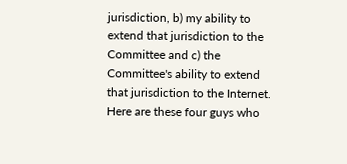jurisdiction, b) my ability to extend that jurisdiction to the Committee and c) the Committee's ability to extend that jurisdiction to the Internet. Here are these four guys who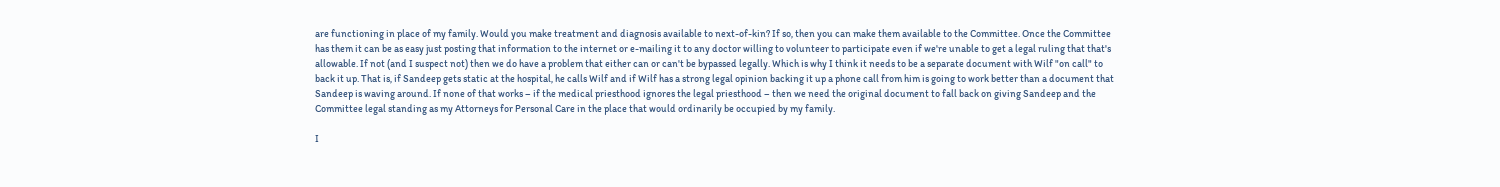are functioning in place of my family. Would you make treatment and diagnosis available to next-of-kin? If so, then you can make them available to the Committee. Once the Committee has them it can be as easy just posting that information to the internet or e-mailing it to any doctor willing to volunteer to participate even if we're unable to get a legal ruling that that's allowable. If not (and I suspect not) then we do have a problem that either can or can't be bypassed legally. Which is why I think it needs to be a separate document with Wilf "on call" to back it up. That is, if Sandeep gets static at the hospital, he calls Wilf and if Wilf has a strong legal opinion backing it up a phone call from him is going to work better than a document that Sandeep is waving around. If none of that works – if the medical priesthood ignores the legal priesthood – then we need the original document to fall back on giving Sandeep and the Committee legal standing as my Attorneys for Personal Care in the place that would ordinarily be occupied by my family.

I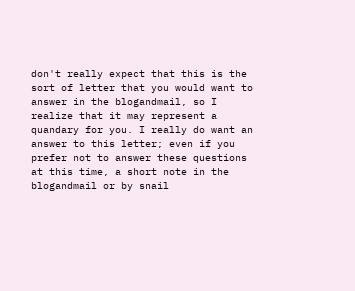don't really expect that this is the sort of letter that you would want to answer in the blogandmail, so I realize that it may represent a quandary for you. I really do want an answer to this letter; even if you prefer not to answer these questions at this time, a short note in the blogandmail or by snail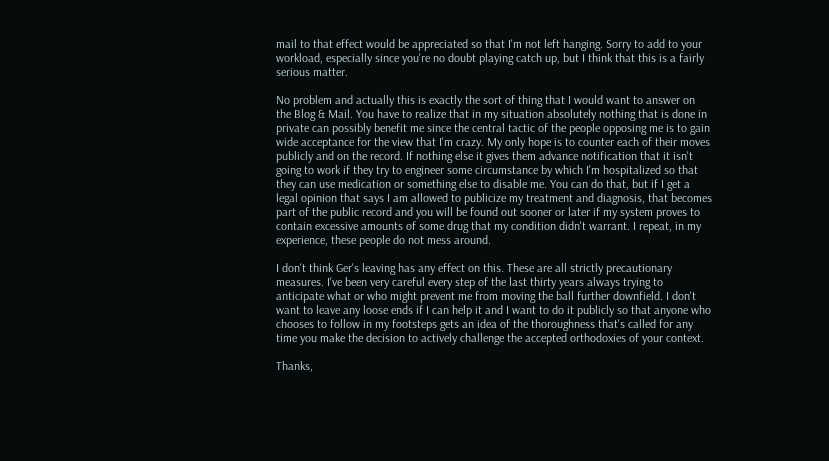mail to that effect would be appreciated so that I'm not left hanging. Sorry to add to your workload, especially since you're no doubt playing catch up, but I think that this is a fairly serious matter.

No problem and actually this is exactly the sort of thing that I would want to answer on the Blog & Mail. You have to realize that in my situation absolutely nothing that is done in private can possibly benefit me since the central tactic of the people opposing me is to gain wide acceptance for the view that I'm crazy. My only hope is to counter each of their moves publicly and on the record. If nothing else it gives them advance notification that it isn't going to work if they try to engineer some circumstance by which I'm hospitalized so that they can use medication or something else to disable me. You can do that, but if I get a legal opinion that says I am allowed to publicize my treatment and diagnosis, that becomes part of the public record and you will be found out sooner or later if my system proves to contain excessive amounts of some drug that my condition didn't warrant. I repeat, in my experience, these people do not mess around.

I don't think Ger's leaving has any effect on this. These are all strictly precautionary measures. I've been very careful every step of the last thirty years always trying to anticipate what or who might prevent me from moving the ball further downfield. I don't want to leave any loose ends if I can help it and I want to do it publicly so that anyone who chooses to follow in my footsteps gets an idea of the thoroughness that's called for any time you make the decision to actively challenge the accepted orthodoxies of your context.

Thanks,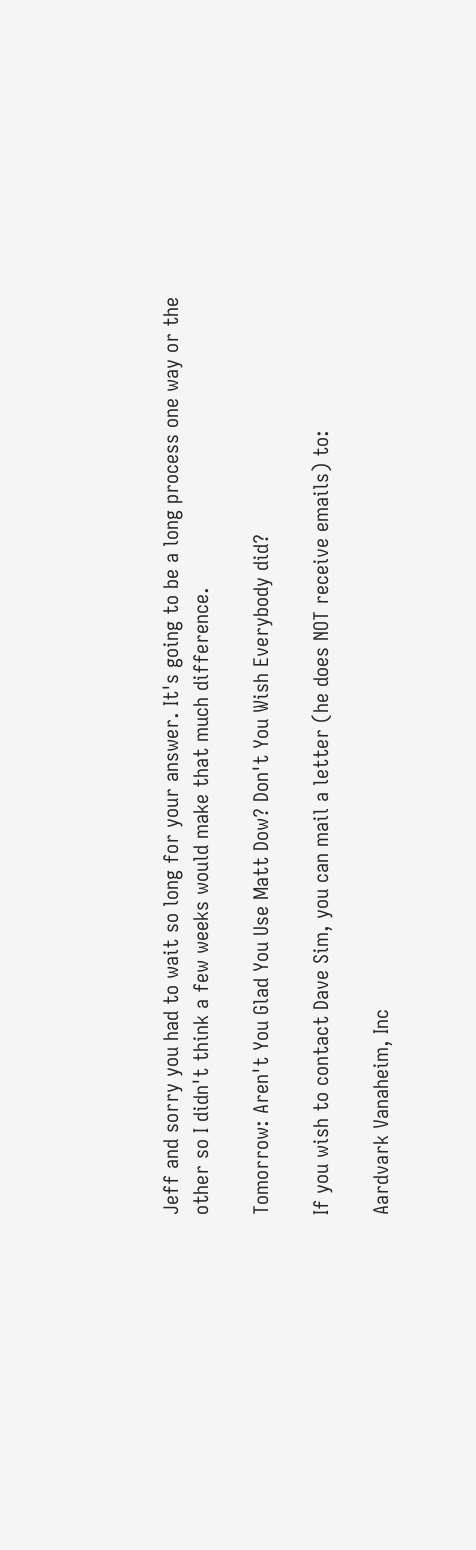Jeff and sorry you had to wait so long for your answer. It's going to be a long process one way or the other so I didn't think a few weeks would make that much difference.

Tomorrow: Aren't You Glad You Use Matt Dow? Don't You Wish Everybody did?

If you wish to contact Dave Sim, you can mail a letter (he does NOT receive emails) to:

Aardvark Vanaheim, Inc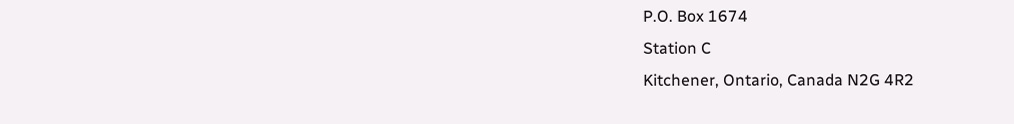P.O. Box 1674
Station C
Kitchener, Ontario, Canada N2G 4R2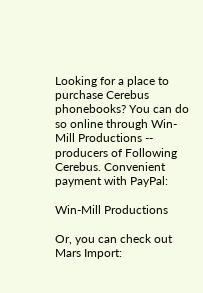Looking for a place to purchase Cerebus phonebooks? You can do so online through Win-Mill Productions -- producers of Following Cerebus. Convenient payment with PayPal:

Win-Mill Productions

Or, you can check out Mars Import: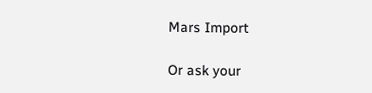Mars Import

Or ask your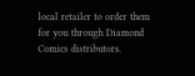local retailer to order them for you through Diamond Comics distributors.